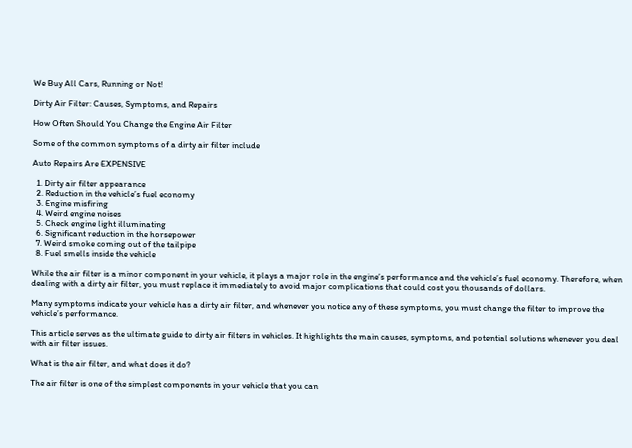We Buy All Cars, Running or Not!

Dirty Air Filter: Causes, Symptoms, and Repairs

How Often Should You Change the Engine Air Filter

Some of the common symptoms of a dirty air filter include

Auto Repairs Are EXPENSIVE

  1. Dirty air filter appearance
  2. Reduction in the vehicle’s fuel economy
  3. Engine misfiring
  4. Weird engine noises
  5. Check engine light illuminating
  6. Significant reduction in the horsepower
  7. Weird smoke coming out of the tailpipe
  8. Fuel smells inside the vehicle

While the air filter is a minor component in your vehicle, it plays a major role in the engine’s performance and the vehicle’s fuel economy. Therefore, when dealing with a dirty air filter, you must replace it immediately to avoid major complications that could cost you thousands of dollars.

Many symptoms indicate your vehicle has a dirty air filter, and whenever you notice any of these symptoms, you must change the filter to improve the vehicle’s performance.

This article serves as the ultimate guide to dirty air filters in vehicles. It highlights the main causes, symptoms, and potential solutions whenever you deal with air filter issues.

What is the air filter, and what does it do?

The air filter is one of the simplest components in your vehicle that you can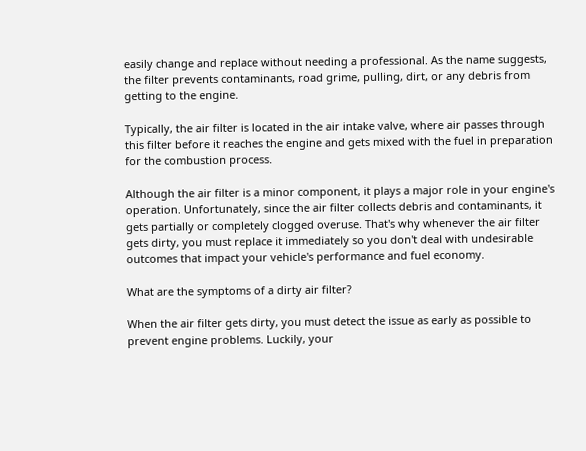easily change and replace without needing a professional. As the name suggests, the filter prevents contaminants, road grime, pulling, dirt, or any debris from getting to the engine.

Typically, the air filter is located in the air intake valve, where air passes through this filter before it reaches the engine and gets mixed with the fuel in preparation for the combustion process.

Although the air filter is a minor component, it plays a major role in your engine's operation. Unfortunately, since the air filter collects debris and contaminants, it gets partially or completely clogged overuse. That's why whenever the air filter gets dirty, you must replace it immediately so you don't deal with undesirable outcomes that impact your vehicle's performance and fuel economy.

What are the symptoms of a dirty air filter?

When the air filter gets dirty, you must detect the issue as early as possible to prevent engine problems. Luckily, your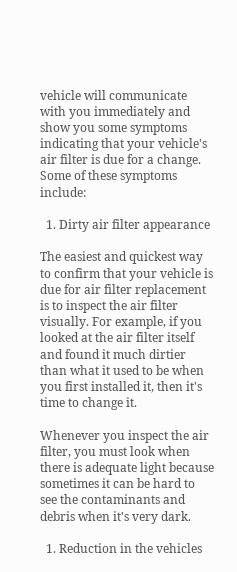vehicle will communicate with you immediately and show you some symptoms indicating that your vehicle's air filter is due for a change. Some of these symptoms include:

  1. Dirty air filter appearance

The easiest and quickest way to confirm that your vehicle is due for air filter replacement is to inspect the air filter visually. For example, if you looked at the air filter itself and found it much dirtier than what it used to be when you first installed it, then it's time to change it.

Whenever you inspect the air filter, you must look when there is adequate light because sometimes it can be hard to see the contaminants and debris when it's very dark.

  1. Reduction in the vehicles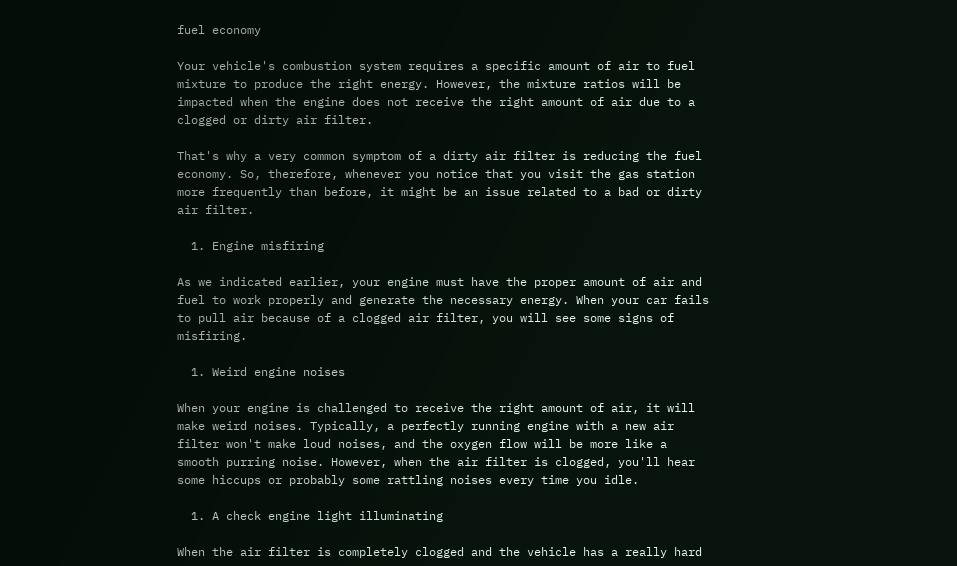fuel economy

Your vehicle's combustion system requires a specific amount of air to fuel mixture to produce the right energy. However, the mixture ratios will be impacted when the engine does not receive the right amount of air due to a clogged or dirty air filter.

That's why a very common symptom of a dirty air filter is reducing the fuel economy. So, therefore, whenever you notice that you visit the gas station more frequently than before, it might be an issue related to a bad or dirty air filter.

  1. Engine misfiring

As we indicated earlier, your engine must have the proper amount of air and fuel to work properly and generate the necessary energy. When your car fails to pull air because of a clogged air filter, you will see some signs of misfiring.

  1. Weird engine noises

When your engine is challenged to receive the right amount of air, it will make weird noises. Typically, a perfectly running engine with a new air filter won't make loud noises, and the oxygen flow will be more like a smooth purring noise. However, when the air filter is clogged, you'll hear some hiccups or probably some rattling noises every time you idle.

  1. A check engine light illuminating

When the air filter is completely clogged and the vehicle has a really hard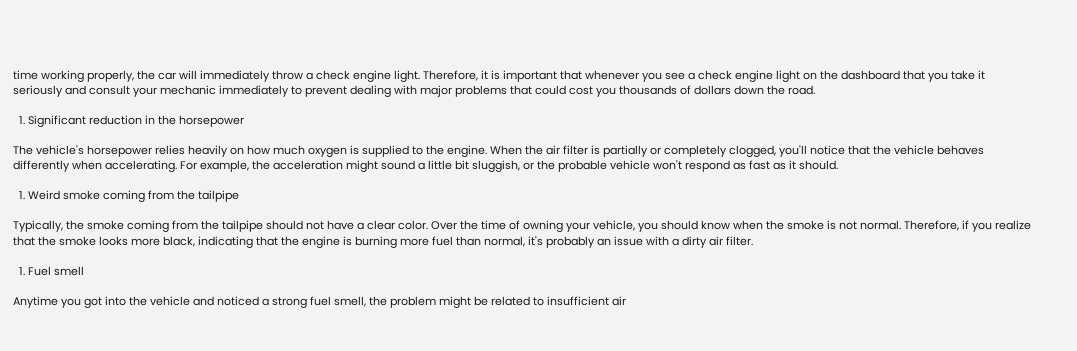time working properly, the car will immediately throw a check engine light. Therefore, it is important that whenever you see a check engine light on the dashboard that you take it seriously and consult your mechanic immediately to prevent dealing with major problems that could cost you thousands of dollars down the road.

  1. Significant reduction in the horsepower

The vehicle's horsepower relies heavily on how much oxygen is supplied to the engine. When the air filter is partially or completely clogged, you'll notice that the vehicle behaves differently when accelerating. For example, the acceleration might sound a little bit sluggish, or the probable vehicle won't respond as fast as it should.

  1. Weird smoke coming from the tailpipe

Typically, the smoke coming from the tailpipe should not have a clear color. Over the time of owning your vehicle, you should know when the smoke is not normal. Therefore, if you realize that the smoke looks more black, indicating that the engine is burning more fuel than normal, it's probably an issue with a dirty air filter.

  1. Fuel smell

Anytime you got into the vehicle and noticed a strong fuel smell, the problem might be related to insufficient air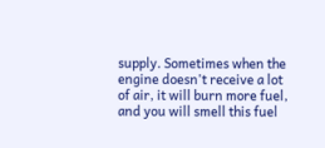supply. Sometimes when the engine doesn't receive a lot of air, it will burn more fuel, and you will smell this fuel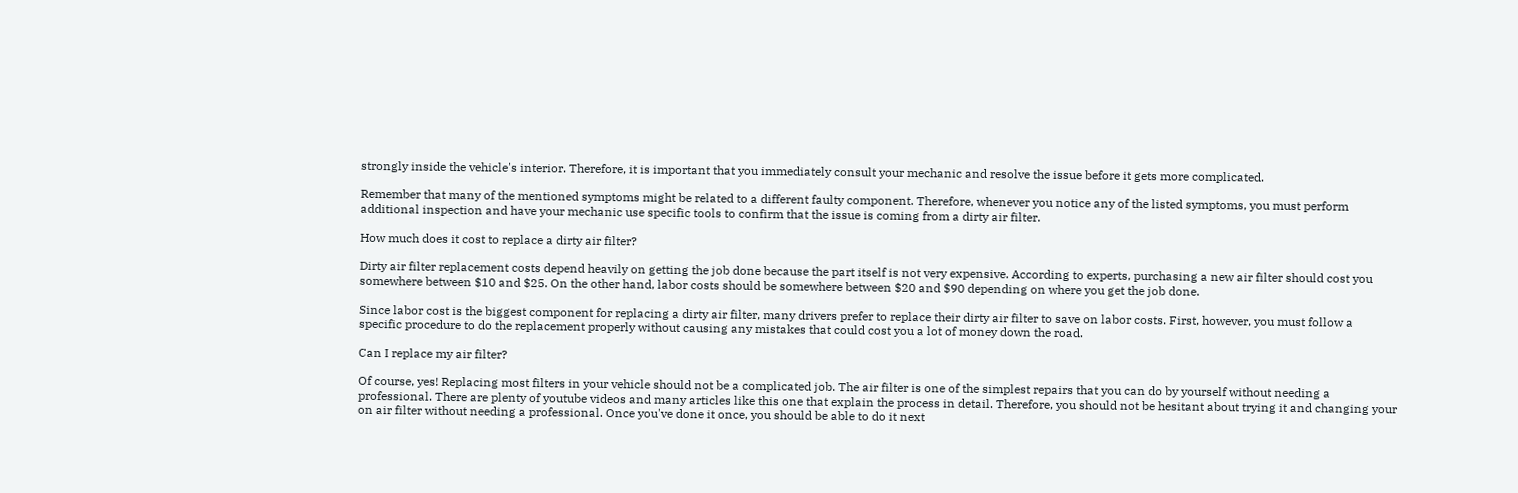strongly inside the vehicle's interior. Therefore, it is important that you immediately consult your mechanic and resolve the issue before it gets more complicated.

Remember that many of the mentioned symptoms might be related to a different faulty component. Therefore, whenever you notice any of the listed symptoms, you must perform additional inspection and have your mechanic use specific tools to confirm that the issue is coming from a dirty air filter.

How much does it cost to replace a dirty air filter?

Dirty air filter replacement costs depend heavily on getting the job done because the part itself is not very expensive. According to experts, purchasing a new air filter should cost you somewhere between $10 and $25. On the other hand, labor costs should be somewhere between $20 and $90 depending on where you get the job done.

Since labor cost is the biggest component for replacing a dirty air filter, many drivers prefer to replace their dirty air filter to save on labor costs. First, however, you must follow a specific procedure to do the replacement properly without causing any mistakes that could cost you a lot of money down the road.

Can I replace my air filter?

Of course, yes! Replacing most filters in your vehicle should not be a complicated job. The air filter is one of the simplest repairs that you can do by yourself without needing a professional. There are plenty of youtube videos and many articles like this one that explain the process in detail. Therefore, you should not be hesitant about trying it and changing your on air filter without needing a professional. Once you've done it once, you should be able to do it next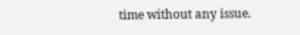time without any issue.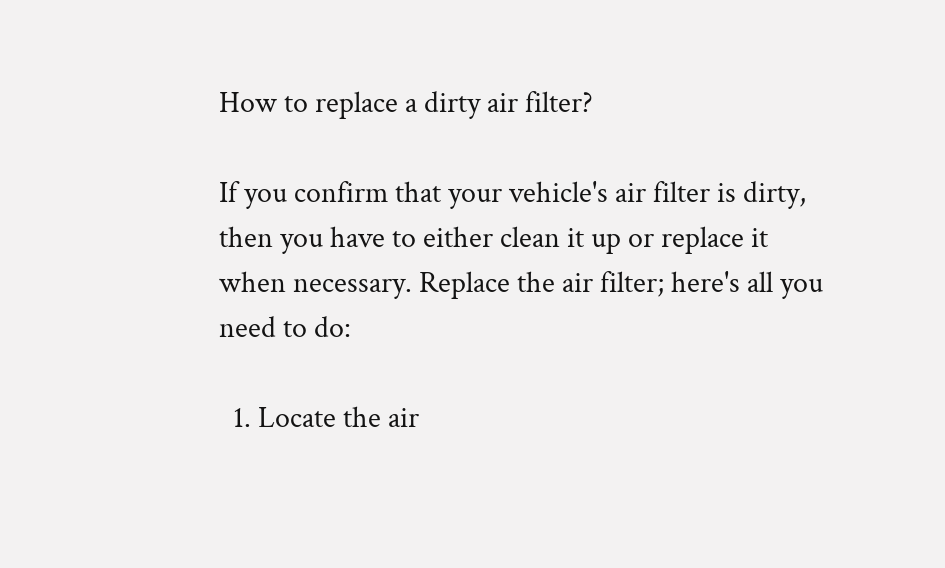How to replace a dirty air filter?

If you confirm that your vehicle's air filter is dirty, then you have to either clean it up or replace it when necessary. Replace the air filter; here's all you need to do:

  1. Locate the air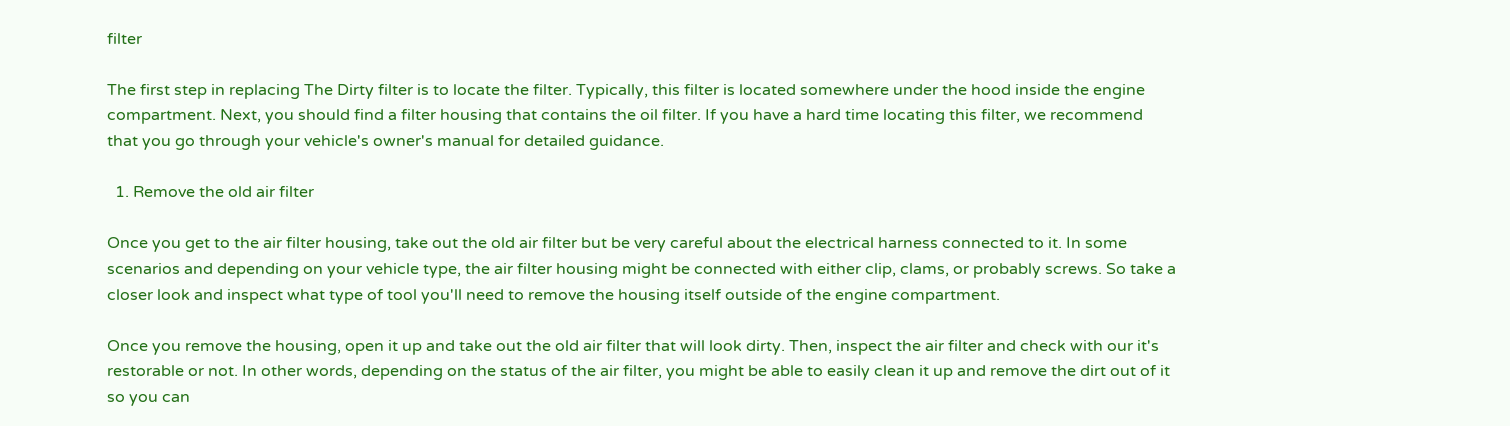filter

The first step in replacing The Dirty filter is to locate the filter. Typically, this filter is located somewhere under the hood inside the engine compartment. Next, you should find a filter housing that contains the oil filter. If you have a hard time locating this filter, we recommend that you go through your vehicle's owner's manual for detailed guidance.

  1. Remove the old air filter

Once you get to the air filter housing, take out the old air filter but be very careful about the electrical harness connected to it. In some scenarios and depending on your vehicle type, the air filter housing might be connected with either clip, clams, or probably screws. So take a closer look and inspect what type of tool you'll need to remove the housing itself outside of the engine compartment.

Once you remove the housing, open it up and take out the old air filter that will look dirty. Then, inspect the air filter and check with our it's restorable or not. In other words, depending on the status of the air filter, you might be able to easily clean it up and remove the dirt out of it so you can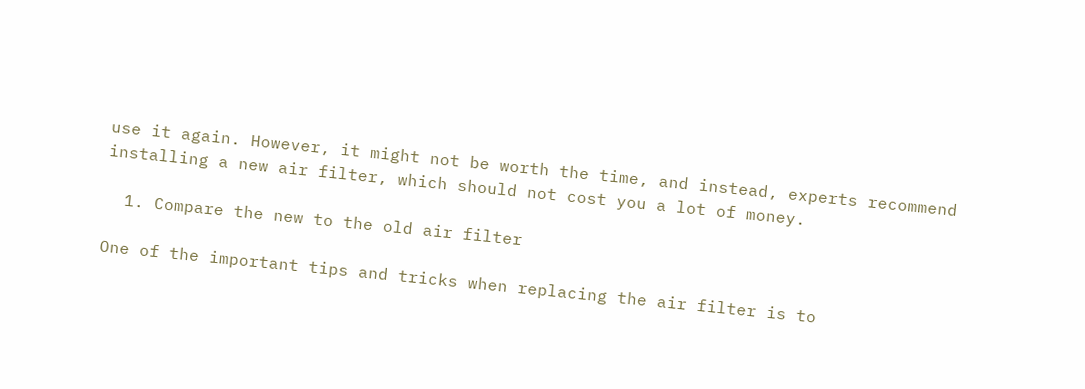use it again. However, it might not be worth the time, and instead, experts recommend installing a new air filter, which should not cost you a lot of money.

  1. Compare the new to the old air filter

One of the important tips and tricks when replacing the air filter is to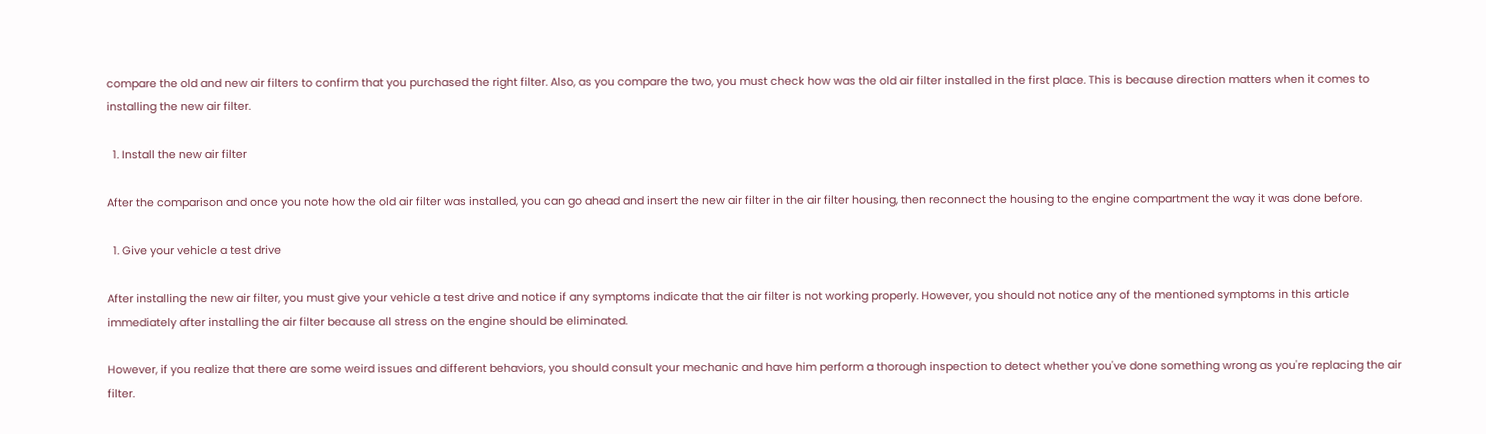compare the old and new air filters to confirm that you purchased the right filter. Also, as you compare the two, you must check how was the old air filter installed in the first place. This is because direction matters when it comes to installing the new air filter.

  1. Install the new air filter

After the comparison and once you note how the old air filter was installed, you can go ahead and insert the new air filter in the air filter housing, then reconnect the housing to the engine compartment the way it was done before.

  1. Give your vehicle a test drive

After installing the new air filter, you must give your vehicle a test drive and notice if any symptoms indicate that the air filter is not working properly. However, you should not notice any of the mentioned symptoms in this article immediately after installing the air filter because all stress on the engine should be eliminated.

However, if you realize that there are some weird issues and different behaviors, you should consult your mechanic and have him perform a thorough inspection to detect whether you've done something wrong as you're replacing the air filter.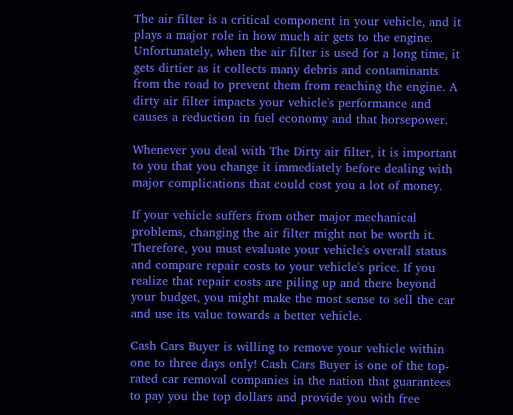The air filter is a critical component in your vehicle, and it plays a major role in how much air gets to the engine. Unfortunately, when the air filter is used for a long time, it gets dirtier as it collects many debris and contaminants from the road to prevent them from reaching the engine. A dirty air filter impacts your vehicle's performance and causes a reduction in fuel economy and that horsepower.

Whenever you deal with The Dirty air filter, it is important to you that you change it immediately before dealing with major complications that could cost you a lot of money.

If your vehicle suffers from other major mechanical problems, changing the air filter might not be worth it. Therefore, you must evaluate your vehicle's overall status and compare repair costs to your vehicle's price. If you realize that repair costs are piling up and there beyond your budget, you might make the most sense to sell the car and use its value towards a better vehicle.

Cash Cars Buyer is willing to remove your vehicle within one to three days only! Cash Cars Buyer is one of the top-rated car removal companies in the nation that guarantees to pay you the top dollars and provide you with free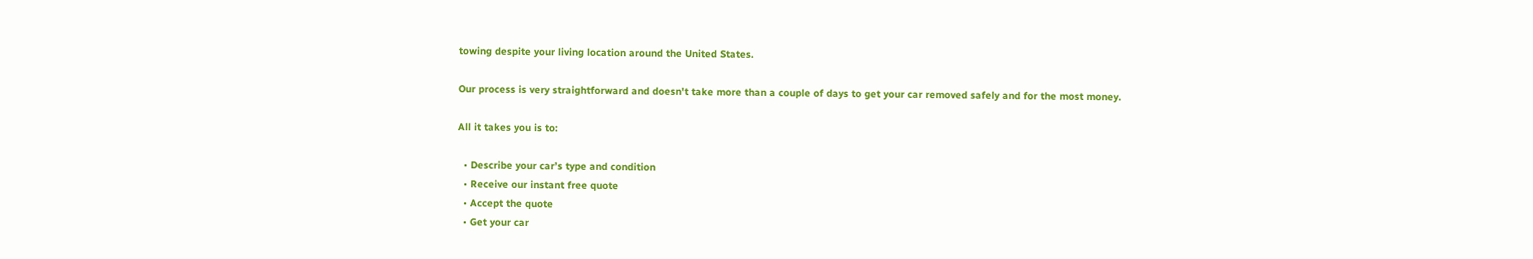towing despite your living location around the United States.

Our process is very straightforward and doesn't take more than a couple of days to get your car removed safely and for the most money.

All it takes you is to:

  • Describe your car’s type and condition
  • Receive our instant free quote
  • Accept the quote
  • Get your car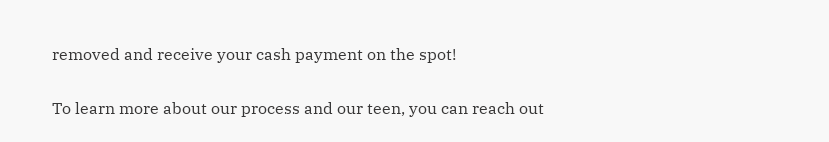removed and receive your cash payment on the spot!

To learn more about our process and our teen, you can reach out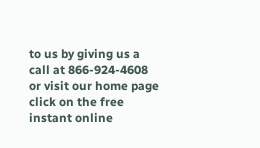to us by giving us a call at 866-924-4608 or visit our home page click on the free instant online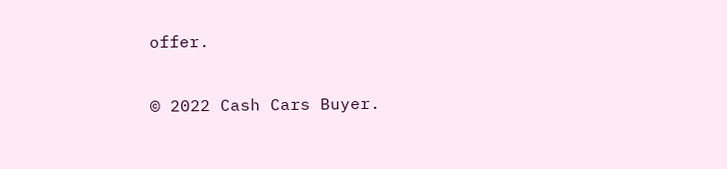offer.

© 2022 Cash Cars Buyer.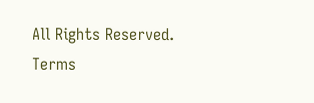All Rights Reserved. Terms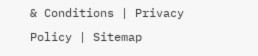& Conditions | Privacy Policy | Sitemap